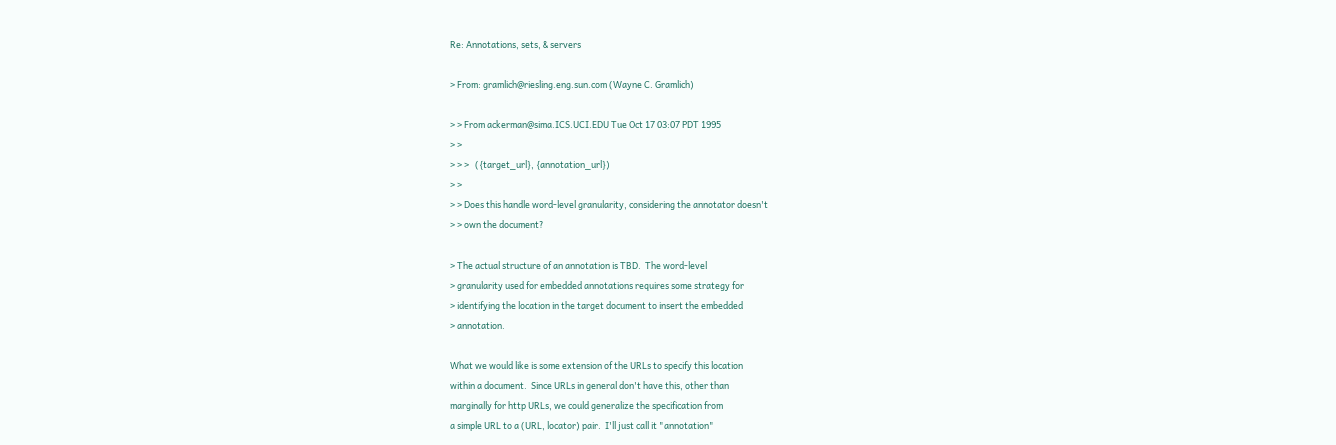Re: Annotations, sets, & servers

> From: gramlich@riesling.eng.sun.com (Wayne C. Gramlich)

> > From ackerman@sima.ICS.UCI.EDU Tue Oct 17 03:07 PDT 1995
> >
> > >   ({target_url}, {annotation_url})
> >
> > Does this handle word-level granularity, considering the annotator doesn't
> > own the document?

> The actual structure of an annotation is TBD.  The word-level
> granularity used for embedded annotations requires some strategy for
> identifying the location in the target document to insert the embedded
> annotation.

What we would like is some extension of the URLs to specify this location
within a document.  Since URLs in general don't have this, other than
marginally for http URLs, we could generalize the specification from
a simple URL to a (URL, locator) pair.  I'll just call it "annotation"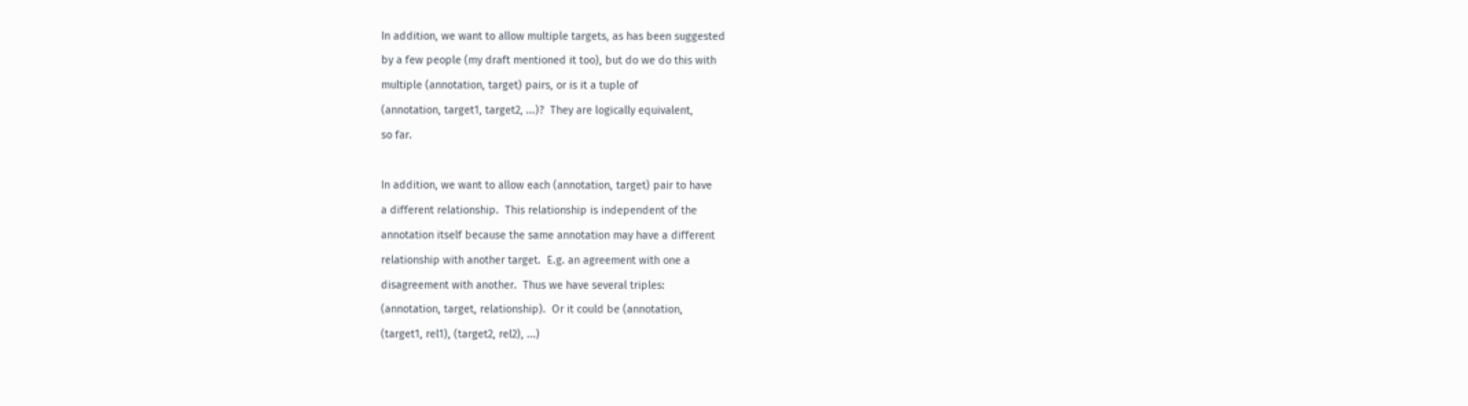In addition, we want to allow multiple targets, as has been suggested
by a few people (my draft mentioned it too), but do we do this with
multiple (annotation, target) pairs, or is it a tuple of
(annotation, target1, target2, ...)?  They are logically equivalent,
so far.

In addition, we want to allow each (annotation, target) pair to have
a different relationship.  This relationship is independent of the
annotation itself because the same annotation may have a different
relationship with another target.  E.g. an agreement with one a
disagreement with another.  Thus we have several triples:
(annotation, target, relationship).  Or it could be (annotation,
(target1, rel1), (target2, rel2), ...)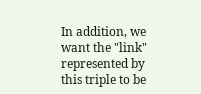In addition, we want the "link" represented by this triple to be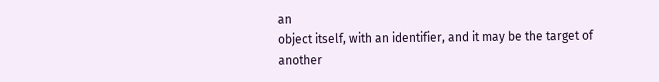an
object itself, with an identifier, and it may be the target of another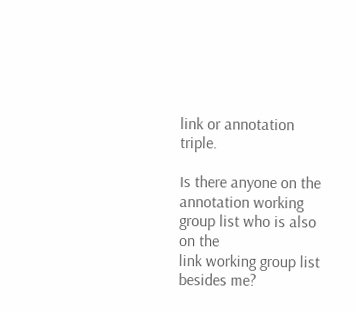link or annotation triple.

Is there anyone on the annotation working group list who is also on the
link working group list besides me?